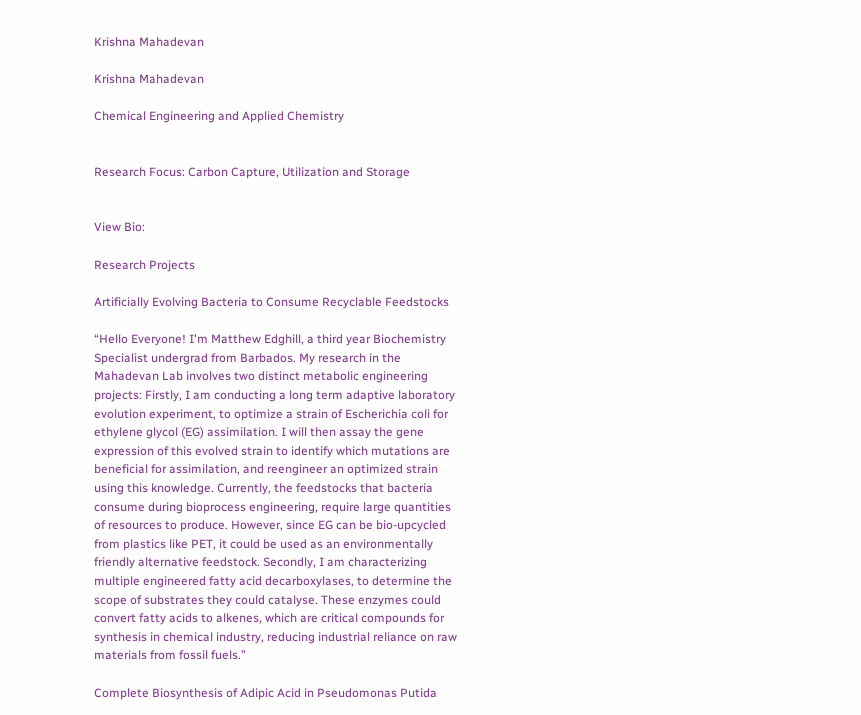Krishna Mahadevan

Krishna Mahadevan

Chemical Engineering and Applied Chemistry


Research Focus: Carbon Capture, Utilization and Storage


View Bio:

Research Projects

Artificially Evolving Bacteria to Consume Recyclable Feedstocks

“Hello Everyone! I'm Matthew Edghill, a third year Biochemistry Specialist undergrad from Barbados. My research in the Mahadevan Lab involves two distinct metabolic engineering projects: Firstly, I am conducting a long term adaptive laboratory evolution experiment, to optimize a strain of Escherichia coli for ethylene glycol (EG) assimilation. I will then assay the gene expression of this evolved strain to identify which mutations are beneficial for assimilation, and reengineer an optimized strain using this knowledge. Currently, the feedstocks that bacteria consume during bioprocess engineering, require large quantities of resources to produce. However, since EG can be bio-upcycled from plastics like PET, it could be used as an environmentally friendly alternative feedstock. Secondly, I am characterizing multiple engineered fatty acid decarboxylases, to determine the scope of substrates they could catalyse. These enzymes could convert fatty acids to alkenes, which are critical compounds for synthesis in chemical industry, reducing industrial reliance on raw materials from fossil fuels.”

Complete Biosynthesis of Adipic Acid in Pseudomonas Putida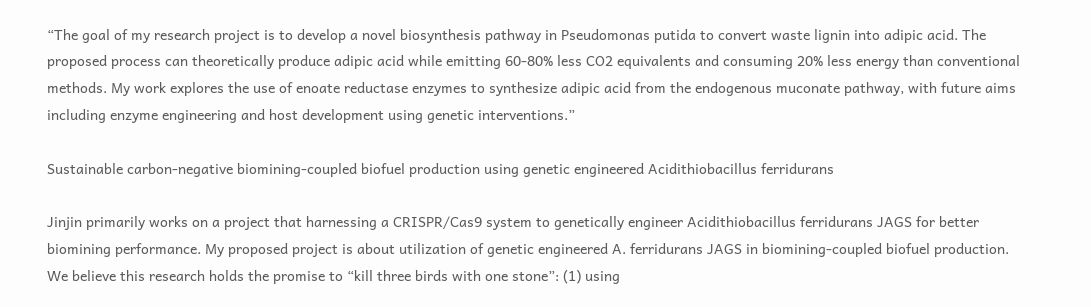“The goal of my research project is to develop a novel biosynthesis pathway in Pseudomonas putida to convert waste lignin into adipic acid. The proposed process can theoretically produce adipic acid while emitting 60-80% less CO2 equivalents and consuming 20% less energy than conventional methods. My work explores the use of enoate reductase enzymes to synthesize adipic acid from the endogenous muconate pathway, with future aims including enzyme engineering and host development using genetic interventions.”

Sustainable carbon-negative biomining-coupled biofuel production using genetic engineered Acidithiobacillus ferridurans

Jinjin primarily works on a project that harnessing a CRISPR/Cas9 system to genetically engineer Acidithiobacillus ferridurans JAGS for better biomining performance. My proposed project is about utilization of genetic engineered A. ferridurans JAGS in biomining-coupled biofuel production. We believe this research holds the promise to “kill three birds with one stone”: (1) using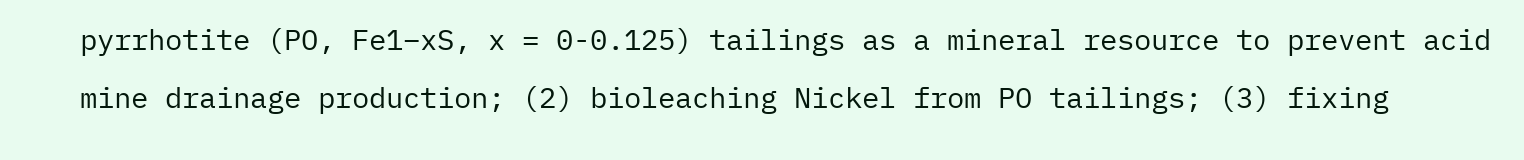pyrrhotite (PO, Fe1−xS, x = 0-0.125) tailings as a mineral resource to prevent acid mine drainage production; (2) bioleaching Nickel from PO tailings; (3) fixing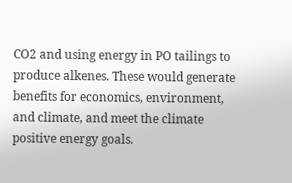CO2 and using energy in PO tailings to produce alkenes. These would generate benefits for economics, environment, and climate, and meet the climate positive energy goals.